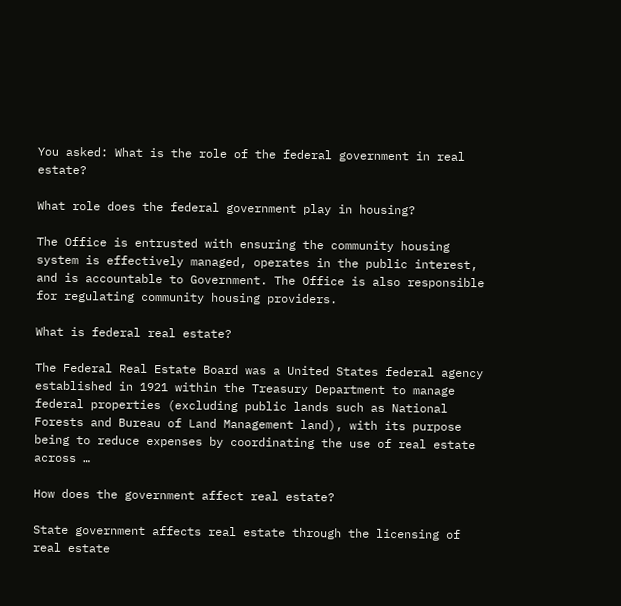You asked: What is the role of the federal government in real estate?

What role does the federal government play in housing?

The Office is entrusted with ensuring the community housing system is effectively managed, operates in the public interest, and is accountable to Government. The Office is also responsible for regulating community housing providers.

What is federal real estate?

The Federal Real Estate Board was a United States federal agency established in 1921 within the Treasury Department to manage federal properties (excluding public lands such as National Forests and Bureau of Land Management land), with its purpose being to reduce expenses by coordinating the use of real estate across …

How does the government affect real estate?

State government affects real estate through the licensing of real estate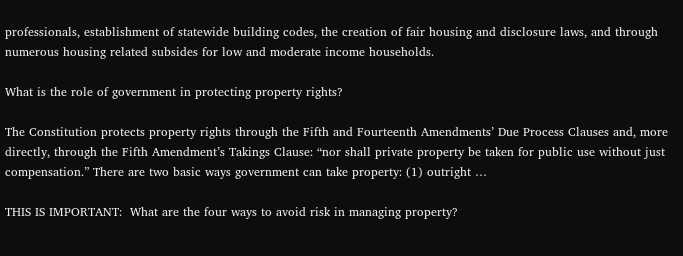professionals, establishment of statewide building codes, the creation of fair housing and disclosure laws, and through numerous housing related subsides for low and moderate income households.

What is the role of government in protecting property rights?

The Constitution protects property rights through the Fifth and Fourteenth Amendments’ Due Process Clauses and, more directly, through the Fifth Amendment’s Takings Clause: “nor shall private property be taken for public use without just compensation.” There are two basic ways government can take property: (1) outright …

THIS IS IMPORTANT:  What are the four ways to avoid risk in managing property?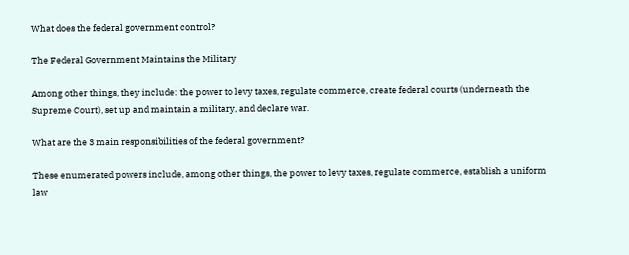What does the federal government control?

The Federal Government Maintains the Military

Among other things, they include: the power to levy taxes, regulate commerce, create federal courts (underneath the Supreme Court), set up and maintain a military, and declare war.

What are the 3 main responsibilities of the federal government?

These enumerated powers include, among other things, the power to levy taxes, regulate commerce, establish a uniform law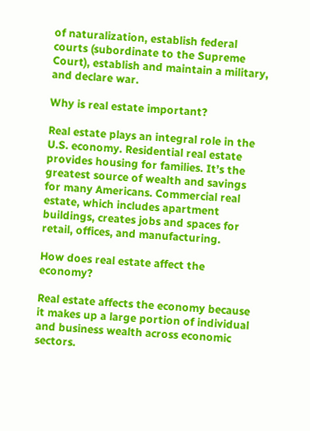of naturalization, establish federal courts (subordinate to the Supreme Court), establish and maintain a military, and declare war.

Why is real estate important?

Real estate plays an integral role in the U.S. economy. Residential real estate provides housing for families. It’s the greatest source of wealth and savings for many Americans. Commercial real estate, which includes apartment buildings, creates jobs and spaces for retail, offices, and manufacturing.

How does real estate affect the economy?

Real estate affects the economy because it makes up a large portion of individual and business wealth across economic sectors.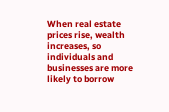When real estate prices rise, wealth increases, so individuals and businesses are more likely to borrow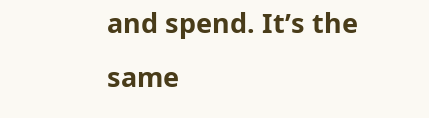and spend. It’s the same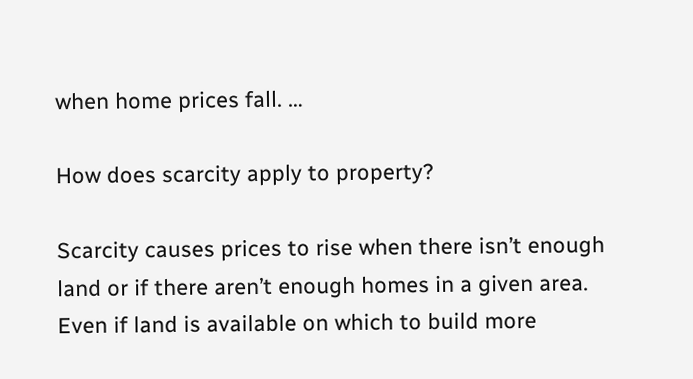when home prices fall. …

How does scarcity apply to property?

Scarcity causes prices to rise when there isn’t enough land or if there aren’t enough homes in a given area. Even if land is available on which to build more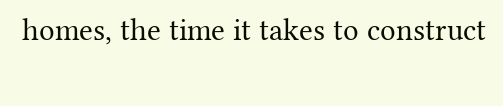homes, the time it takes to construct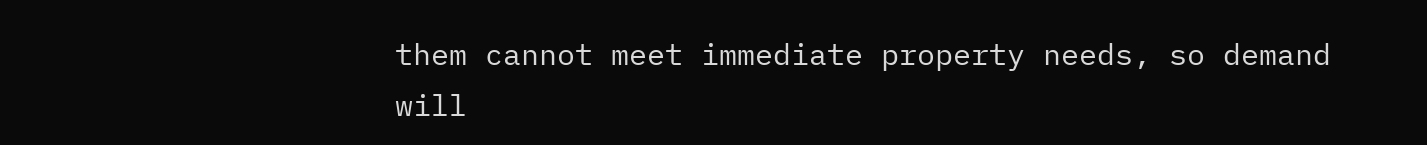them cannot meet immediate property needs, so demand will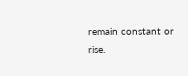remain constant or rise.